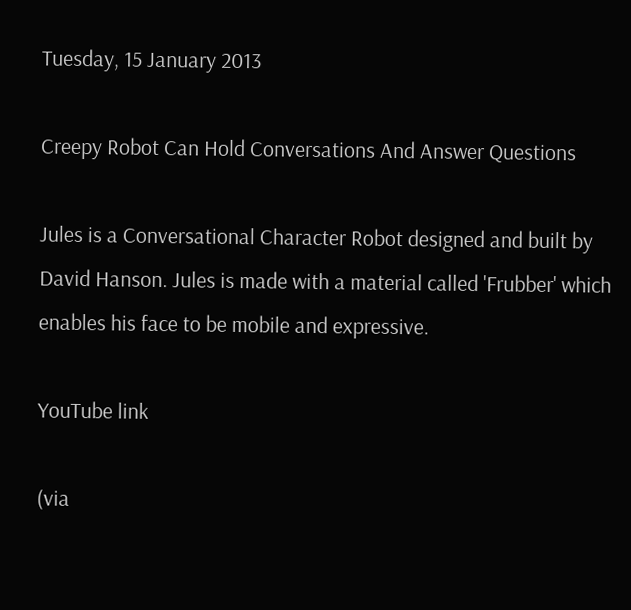Tuesday, 15 January 2013

Creepy Robot Can Hold Conversations And Answer Questions

Jules is a Conversational Character Robot designed and built by David Hanson. Jules is made with a material called 'Frubber' which enables his face to be mobile and expressive.

YouTube link

(via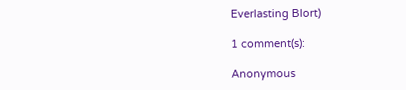Everlasting Blort)

1 comment(s):

Anonymous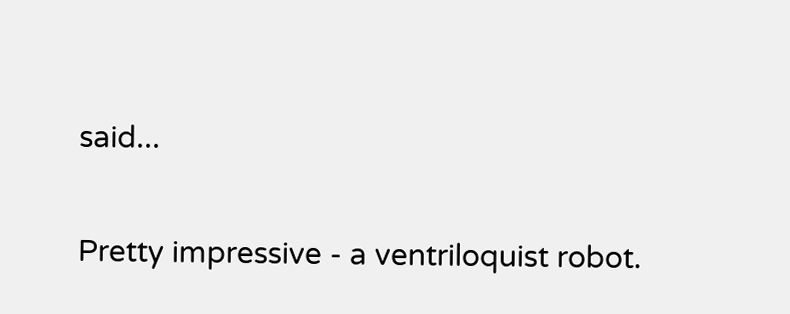said...

Pretty impressive - a ventriloquist robot.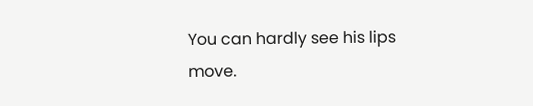You can hardly see his lips move.